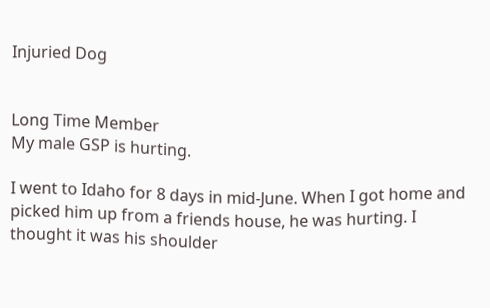Injuried Dog


Long Time Member
My male GSP is hurting.

I went to Idaho for 8 days in mid-June. When I got home and picked him up from a friends house, he was hurting. I thought it was his shoulder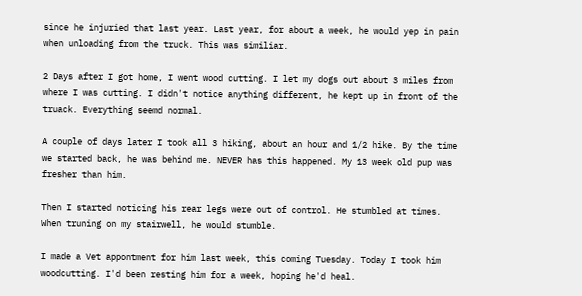since he injuried that last year. Last year, for about a week, he would yep in pain when unloading from the truck. This was similiar.

2 Days after I got home, I went wood cutting. I let my dogs out about 3 miles from where I was cutting. I didn't notice anything different, he kept up in front of the truack. Everything seemd normal.

A couple of days later I took all 3 hiking, about an hour and 1/2 hike. By the time we started back, he was behind me. NEVER has this happened. My 13 week old pup was fresher than him.

Then I started noticing his rear legs were out of control. He stumbled at times. When truning on my stairwell, he would stumble.

I made a Vet appontment for him last week, this coming Tuesday. Today I took him woodcutting. I'd been resting him for a week, hoping he'd heal.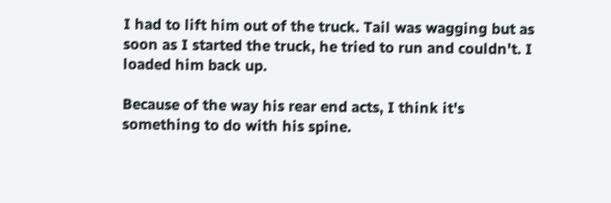I had to lift him out of the truck. Tail was wagging but as soon as I started the truck, he tried to run and couldn't. I loaded him back up.

Because of the way his rear end acts, I think it's something to do with his spine.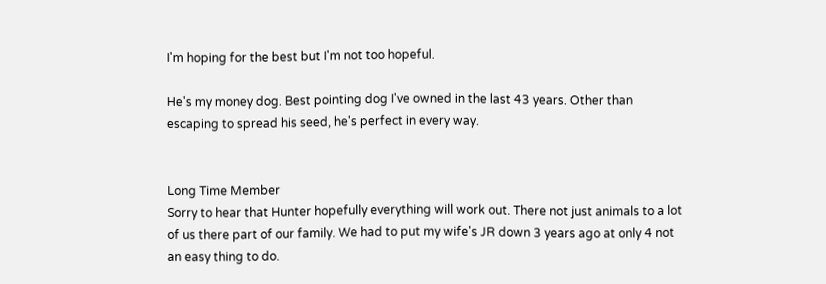I'm hoping for the best but I'm not too hopeful.

He's my money dog. Best pointing dog I've owned in the last 43 years. Other than escaping to spread his seed, he's perfect in every way.


Long Time Member
Sorry to hear that Hunter hopefully everything will work out. There not just animals to a lot of us there part of our family. We had to put my wife's JR down 3 years ago at only 4 not an easy thing to do.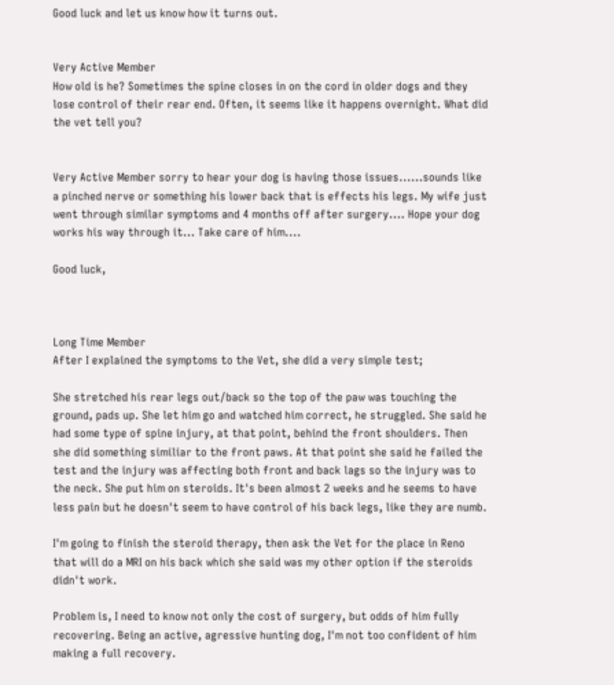Good luck and let us know how it turns out.


Very Active Member
How old is he? Sometimes the spine closes in on the cord in older dogs and they lose control of their rear end. Often, it seems like it happens overnight. What did the vet tell you?


Very Active Member sorry to hear your dog is having those issues......sounds like a pinched nerve or something his lower back that is effects his legs. My wife just went through similar symptoms and 4 months off after surgery.... Hope your dog works his way through it... Take care of him....

Good luck,



Long Time Member
After I explained the symptoms to the Vet, she did a very simple test;

She stretched his rear legs out/back so the top of the paw was touching the ground, pads up. She let him go and watched him correct, he struggled. She said he had some type of spine injury, at that point, behind the front shoulders. Then she did something similiar to the front paws. At that point she said he failed the test and the injury was affecting both front and back lags so the injury was to the neck. She put him on steroids. It's been almost 2 weeks and he seems to have less pain but he doesn't seem to have control of his back legs, like they are numb.

I'm going to finish the steroid therapy, then ask the Vet for the place in Reno that will do a MRI on his back which she said was my other option if the steroids didn't work.

Problem is, I need to know not only the cost of surgery, but odds of him fully recovering. Being an active, agressive hunting dog, I'm not too confident of him making a full recovery.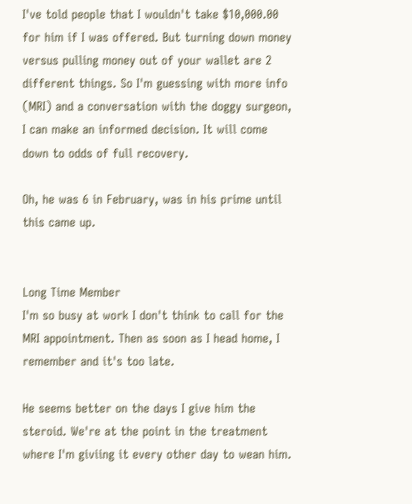I've told people that I wouldn't take $10,000.00 for him if I was offered. But turning down money versus pulling money out of your wallet are 2 different things. So I'm guessing with more info (MRI) and a conversation with the doggy surgeon, I can make an informed decision. It will come down to odds of full recovery.

Oh, he was 6 in February, was in his prime until this came up.


Long Time Member
I'm so busy at work I don't think to call for the MRI appointment. Then as soon as I head home, I remember and it's too late.

He seems better on the days I give him the steroid. We're at the point in the treatment where I'm giviing it every other day to wean him.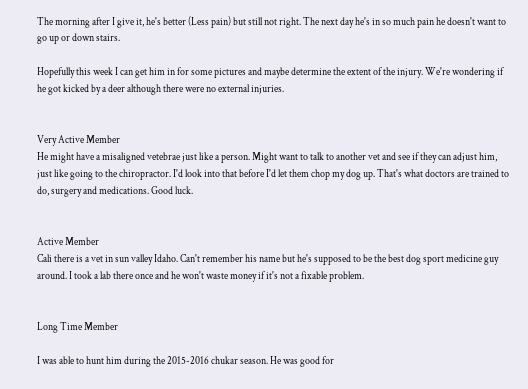The morning after I give it, he's better (Less pain) but still not right. The next day he's in so much pain he doesn't want to go up or down stairs.

Hopefully this week I can get him in for some pictures and maybe determine the extent of the injury. We're wondering if he got kicked by a deer although there were no external injuries.


Very Active Member
He might have a misaligned vetebrae just like a person. Might want to talk to another vet and see if they can adjust him, just like going to the chiropractor. I'd look into that before I'd let them chop my dog up. That's what doctors are trained to do, surgery and medications. Good luck.


Active Member
Cali there is a vet in sun valley Idaho. Can't remember his name but he's supposed to be the best dog sport medicine guy around. I took a lab there once and he won't waste money if it's not a fixable problem.


Long Time Member

I was able to hunt him during the 2015-2016 chukar season. He was good for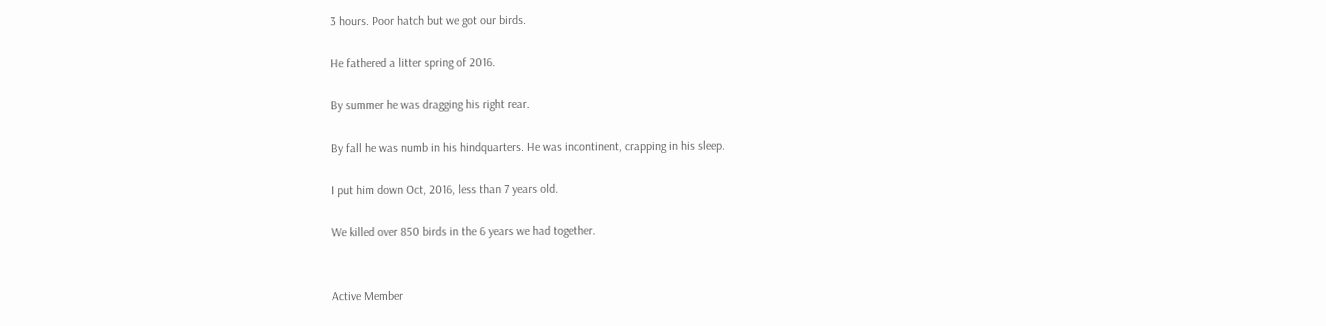3 hours. Poor hatch but we got our birds.

He fathered a litter spring of 2016.

By summer he was dragging his right rear.

By fall he was numb in his hindquarters. He was incontinent, crapping in his sleep.

I put him down Oct, 2016, less than 7 years old.

We killed over 850 birds in the 6 years we had together.


Active Member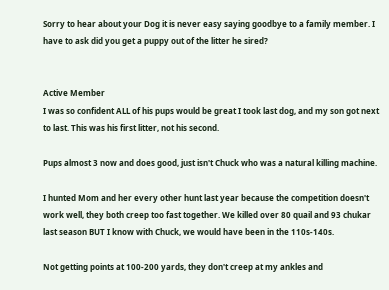Sorry to hear about your Dog it is never easy saying goodbye to a family member. I have to ask did you get a puppy out of the litter he sired?


Active Member
I was so confident ALL of his pups would be great I took last dog, and my son got next to last. This was his first litter, not his second.

Pups almost 3 now and does good, just isn't Chuck who was a natural killing machine.

I hunted Mom and her every other hunt last year because the competition doesn't work well, they both creep too fast together. We killed over 80 quail and 93 chukar last season BUT I know with Chuck, we would have been in the 110s-140s.

Not getting points at 100-200 yards, they don't creep at my ankles and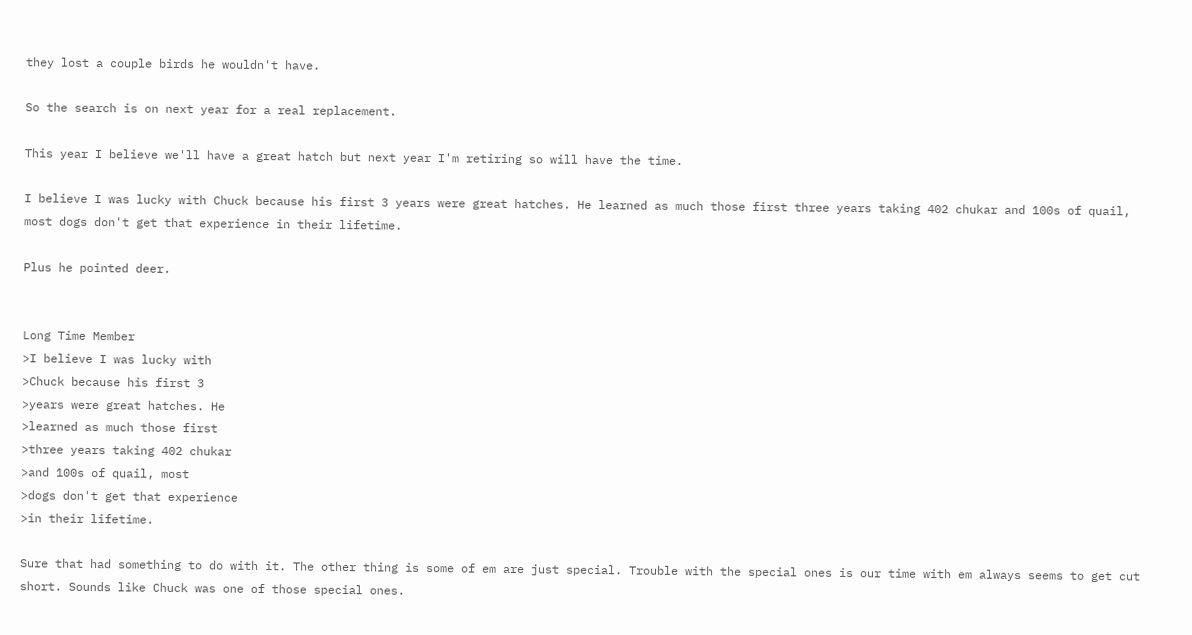they lost a couple birds he wouldn't have.

So the search is on next year for a real replacement.

This year I believe we'll have a great hatch but next year I'm retiring so will have the time.

I believe I was lucky with Chuck because his first 3 years were great hatches. He learned as much those first three years taking 402 chukar and 100s of quail, most dogs don't get that experience in their lifetime.

Plus he pointed deer.


Long Time Member
>I believe I was lucky with
>Chuck because his first 3
>years were great hatches. He
>learned as much those first
>three years taking 402 chukar
>and 100s of quail, most
>dogs don't get that experience
>in their lifetime.

Sure that had something to do with it. The other thing is some of em are just special. Trouble with the special ones is our time with em always seems to get cut short. Sounds like Chuck was one of those special ones.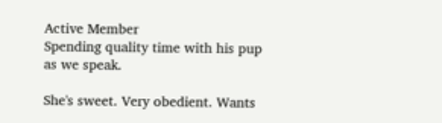Active Member
Spending quality time with his pup as we speak.

She's sweet. Very obedient. Wants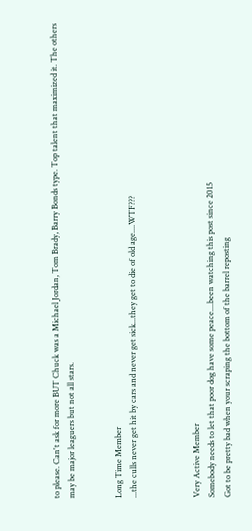to please. Can't ask for more BUT Chuck was a Michael Jordan, Tom Brady, Barry Bonds type. Top talent that maximized it. The others may be major leaguers but not all stars.


Long Time Member
...the culls never get hit by cars and never get sick...they get to die of old age....WTF???



Very Active Member
Somebody needs to let that poor dog have some peace....been watching this post since 2015
Got to be pretty bad when your scraping the bottom of the barrel reposting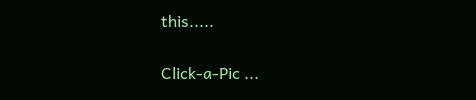this.....


Click-a-Pic ...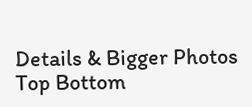Details & Bigger Photos
Top Bottom